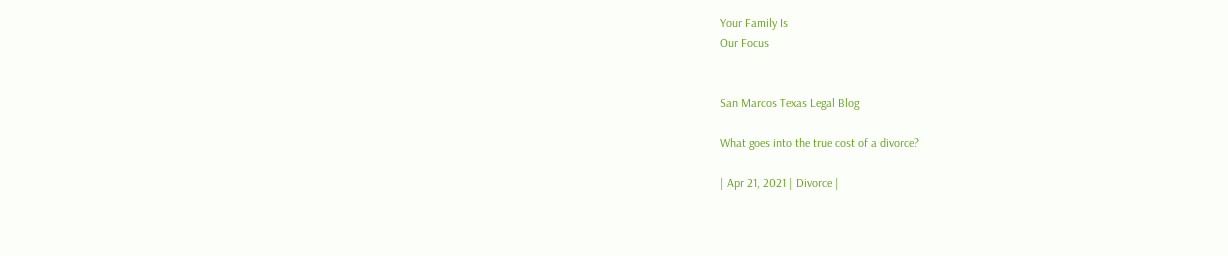Your Family Is
Our Focus


San Marcos Texas Legal Blog

What goes into the true cost of a divorce?

| Apr 21, 2021 | Divorce |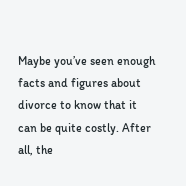Maybe you’ve seen enough facts and figures about divorce to know that it can be quite costly. After all, the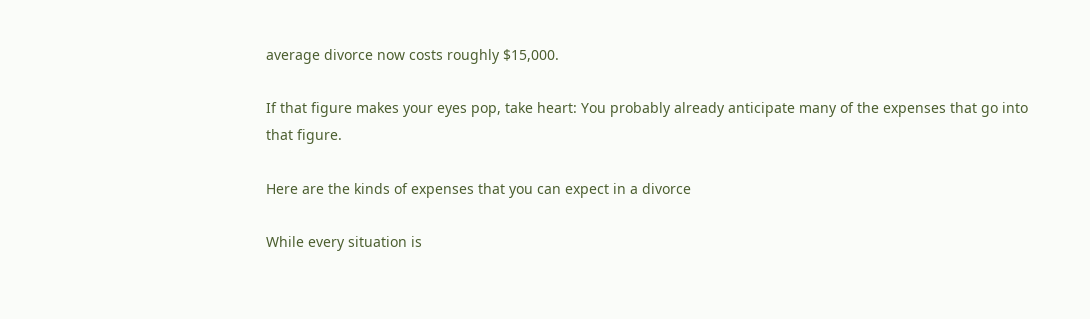average divorce now costs roughly $15,000.

If that figure makes your eyes pop, take heart: You probably already anticipate many of the expenses that go into that figure.

Here are the kinds of expenses that you can expect in a divorce

While every situation is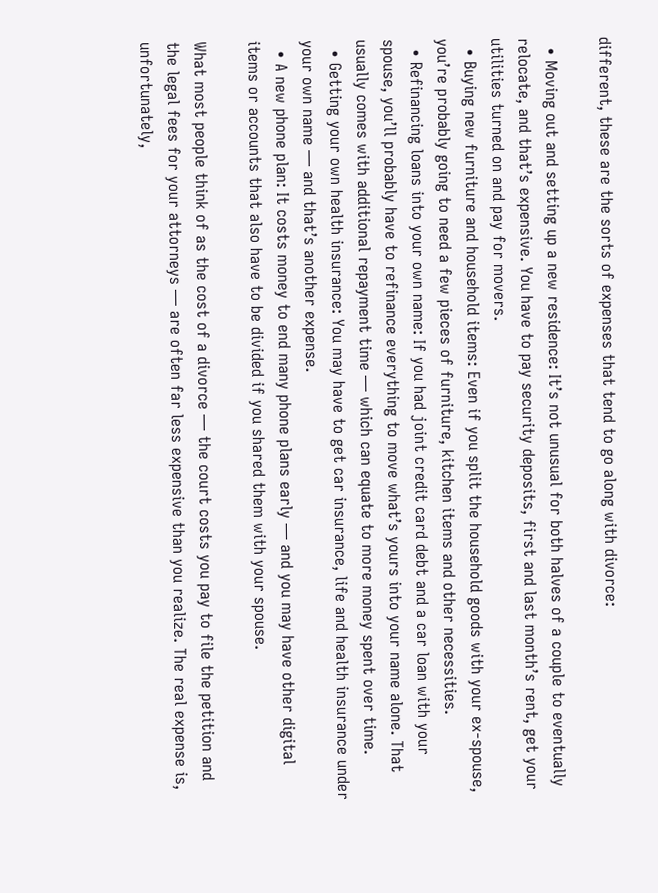different, these are the sorts of expenses that tend to go along with divorce:

  • Moving out and setting up a new residence: It’s not unusual for both halves of a couple to eventually relocate, and that’s expensive. You have to pay security deposits, first and last month’s rent, get your utilities turned on and pay for movers.
  • Buying new furniture and household items: Even if you split the household goods with your ex-spouse, you’re probably going to need a few pieces of furniture, kitchen items and other necessities.
  • Refinancing loans into your own name: If you had joint credit card debt and a car loan with your spouse, you’ll probably have to refinance everything to move what’s yours into your name alone. That usually comes with additional repayment time — which can equate to more money spent over time.
  • Getting your own health insurance: You may have to get car insurance, life and health insurance under your own name — and that’s another expense.
  • A new phone plan: It costs money to end many phone plans early — and you may have other digital items or accounts that also have to be divided if you shared them with your spouse.

What most people think of as the cost of a divorce — the court costs you pay to file the petition and the legal fees for your attorneys — are often far less expensive than you realize. The real expense is, unfortunately,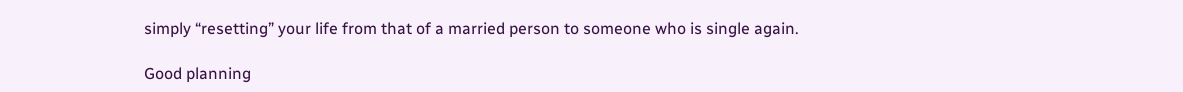simply “resetting” your life from that of a married person to someone who is single again.

Good planning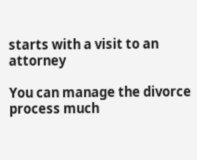starts with a visit to an attorney

You can manage the divorce process much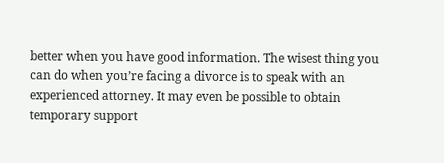better when you have good information. The wisest thing you can do when you’re facing a divorce is to speak with an experienced attorney. It may even be possible to obtain temporary support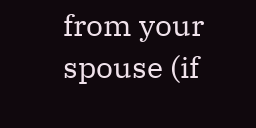from your spouse (if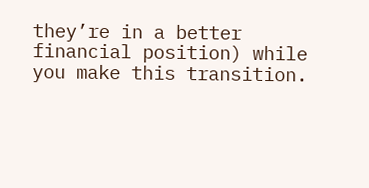they’re in a better financial position) while you make this transition.